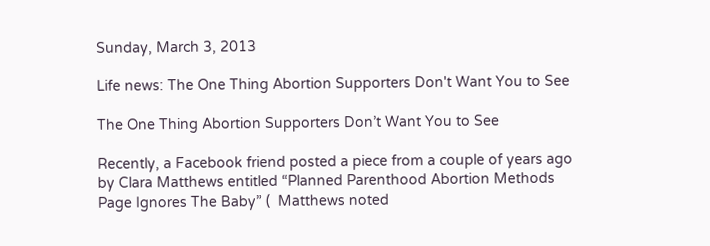Sunday, March 3, 2013

Life news: The One Thing Abortion Supporters Don't Want You to See

The One Thing Abortion Supporters Don’t Want You to See

Recently, a Facebook friend posted a piece from a couple of years ago by Clara Matthews entitled “Planned Parenthood Abortion Methods Page Ignores The Baby” (  Matthews noted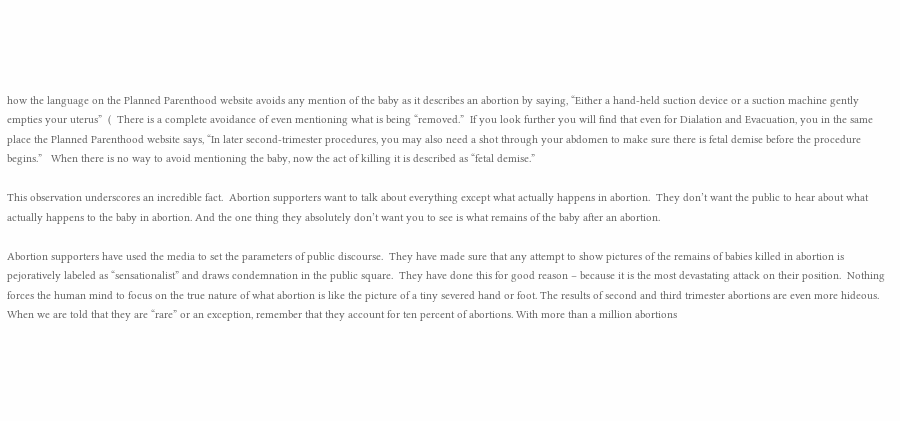how the language on the Planned Parenthood website avoids any mention of the baby as it describes an abortion by saying, “Either a hand-held suction device or a suction machine gently empties your uterus”  (  There is a complete avoidance of even mentioning what is being “removed.”  If you look further you will find that even for Dialation and Evacuation, you in the same place the Planned Parenthood website says, “In later second-trimester procedures, you may also need a shot through your abdomen to make sure there is fetal demise before the procedure begins.”   When there is no way to avoid mentioning the baby, now the act of killing it is described as “fetal demise.”

This observation underscores an incredible fact.  Abortion supporters want to talk about everything except what actually happens in abortion.  They don’t want the public to hear about what actually happens to the baby in abortion. And the one thing they absolutely don’t want you to see is what remains of the baby after an abortion.

Abortion supporters have used the media to set the parameters of public discourse.  They have made sure that any attempt to show pictures of the remains of babies killed in abortion is pejoratively labeled as “sensationalist” and draws condemnation in the public square.  They have done this for good reason – because it is the most devastating attack on their position.  Nothing forces the human mind to focus on the true nature of what abortion is like the picture of a tiny severed hand or foot. The results of second and third trimester abortions are even more hideous.  When we are told that they are “rare” or an exception, remember that they account for ten percent of abortions. With more than a million abortions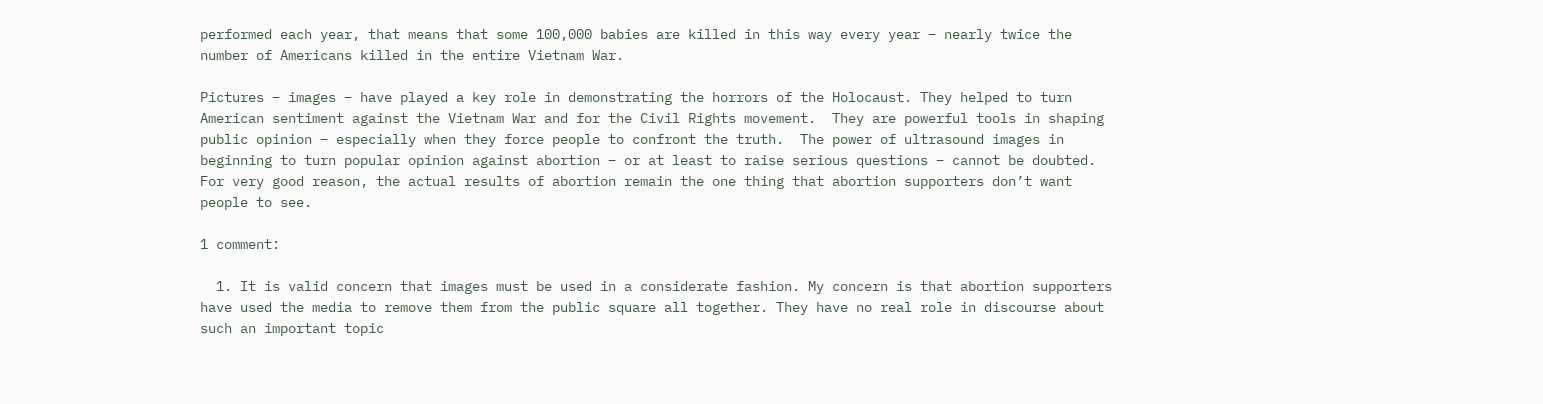performed each year, that means that some 100,000 babies are killed in this way every year – nearly twice the number of Americans killed in the entire Vietnam War.

Pictures – images – have played a key role in demonstrating the horrors of the Holocaust. They helped to turn American sentiment against the Vietnam War and for the Civil Rights movement.  They are powerful tools in shaping public opinion – especially when they force people to confront the truth.  The power of ultrasound images in beginning to turn popular opinion against abortion – or at least to raise serious questions – cannot be doubted.  For very good reason, the actual results of abortion remain the one thing that abortion supporters don’t want people to see.

1 comment:

  1. It is valid concern that images must be used in a considerate fashion. My concern is that abortion supporters have used the media to remove them from the public square all together. They have no real role in discourse about such an important topic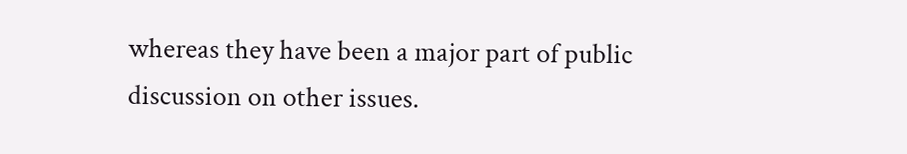whereas they have been a major part of public discussion on other issues.